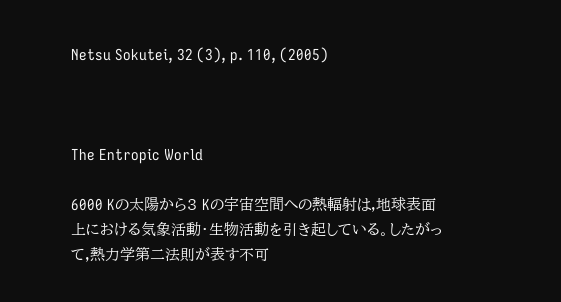Netsu Sokutei, 32 (3), p. 110, (2005)



The Entropic World

6000 Kの太陽から3 Kの宇宙空間への熱輻射は,地球表面上における気象活動・生物活動を引き起している。したがって,熱力学第二法則が表す不可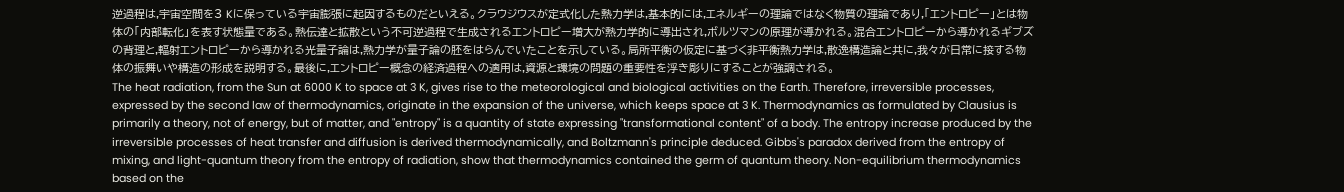逆過程は,宇宙空間を3 Kに保っている宇宙膨張に起因するものだといえる。クラウジウスが定式化した熱力学は,基本的には,エネルギーの理論ではなく物質の理論であり,「エントロピー」とは物体の「内部転化」を表す状態量である。熱伝達と拡散という不可逆過程で生成されるエントロピー増大が熱力学的に導出され,ボルツマンの原理が導かれる。混合エントロピーから導かれるギブズの背理と,輻射エントロピーから導かれる光量子論は,熱力学が量子論の胚をはらんでいたことを示している。局所平衡の仮定に基づく非平衡熱力学は,散逸構造論と共に,我々が日常に接する物体の振舞いや構造の形成を説明する。最後に,エントロピー概念の経済過程への適用は,資源と環境の問題の重要性を浮き彫りにすることが強調される。
The heat radiation, from the Sun at 6000 K to space at 3 K, gives rise to the meteorological and biological activities on the Earth. Therefore, irreversible processes, expressed by the second law of thermodynamics, originate in the expansion of the universe, which keeps space at 3 K. Thermodynamics as formulated by Clausius is primarily a theory, not of energy, but of matter, and "entropy" is a quantity of state expressing "transformational content" of a body. The entropy increase produced by the irreversible processes of heat transfer and diffusion is derived thermodynamically, and Boltzmann's principle deduced. Gibbs's paradox derived from the entropy of mixing, and light-quantum theory from the entropy of radiation, show that thermodynamics contained the germ of quantum theory. Non-equilibrium thermodynamics based on the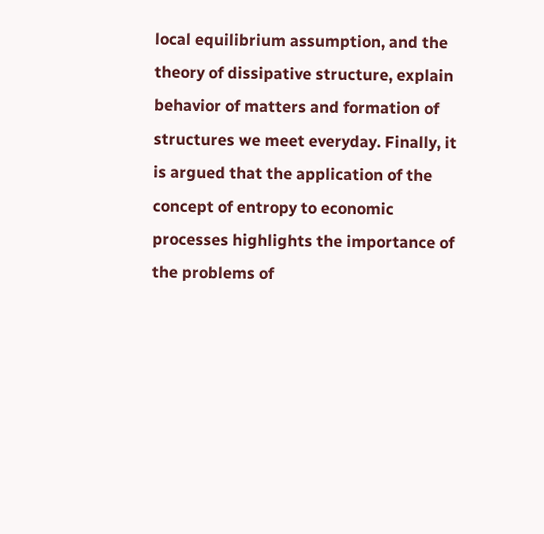local equilibrium assumption, and the theory of dissipative structure, explain behavior of matters and formation of structures we meet everyday. Finally, it is argued that the application of the concept of entropy to economic processes highlights the importance of the problems of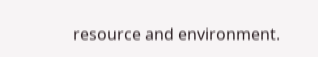resource and environment.